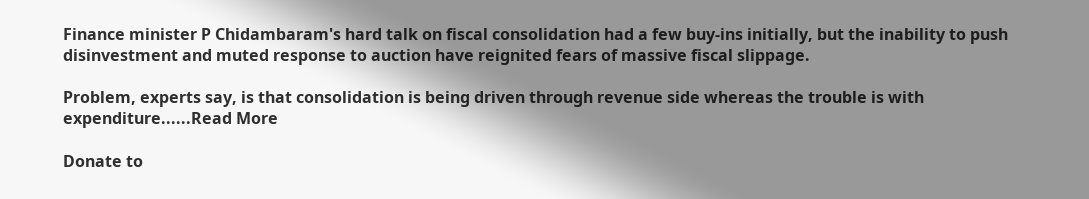Finance minister P Chidambaram's hard talk on fiscal consolidation had a few buy-ins initially, but the inability to push disinvestment and muted response to auction have reignited fears of massive fiscal slippage.

Problem, experts say, is that consolidation is being driven through revenue side whereas the trouble is with expenditure......Read More

Donate to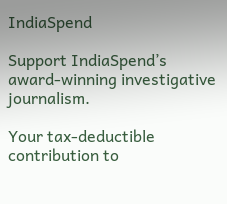IndiaSpend

Support IndiaSpend’s award-winning investigative journalism.

Your tax-deductible contribution to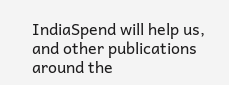IndiaSpend will help us, and other publications around the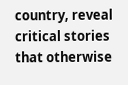country, reveal critical stories that otherwise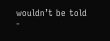wouldn’t be told -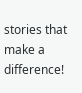stories that make a difference!